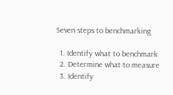Seven steps to benchmarking

  1. Identify what to benchmark
  2. Determine what to measure
  3. Identify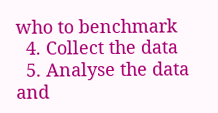who to benchmark
  4. Collect the data
  5. Analyse the data and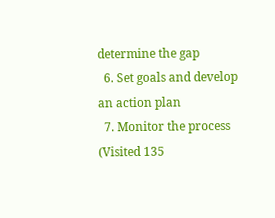determine the gap
  6. Set goals and develop an action plan
  7. Monitor the process
(Visited 135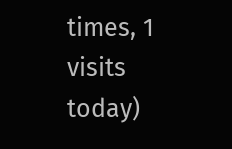times, 1 visits today)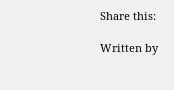Share this:

Written by